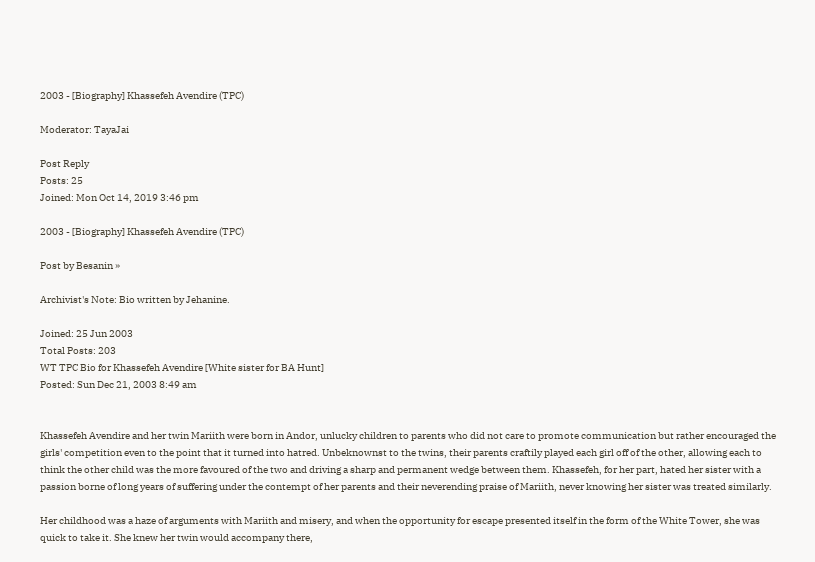2003 - [Biography] Khassefeh Avendire (TPC)

Moderator: TayaJai

Post Reply
Posts: 25
Joined: Mon Oct 14, 2019 3:46 pm

2003 - [Biography] Khassefeh Avendire (TPC)

Post by Besanin »

Archivist's Note: Bio written by Jehanine.

Joined: 25 Jun 2003
Total Posts: 203
WT TPC Bio for Khassefeh Avendire [White sister for BA Hunt]
Posted: Sun Dec 21, 2003 8:49 am


Khassefeh Avendire and her twin Mariith were born in Andor, unlucky children to parents who did not care to promote communication but rather encouraged the girls' competition even to the point that it turned into hatred. Unbeknownst to the twins, their parents craftily played each girl off of the other, allowing each to think the other child was the more favoured of the two and driving a sharp and permanent wedge between them. Khassefeh, for her part, hated her sister with a passion borne of long years of suffering under the contempt of her parents and their neverending praise of Mariith, never knowing her sister was treated similarly.

Her childhood was a haze of arguments with Mariith and misery, and when the opportunity for escape presented itself in the form of the White Tower, she was quick to take it. She knew her twin would accompany there,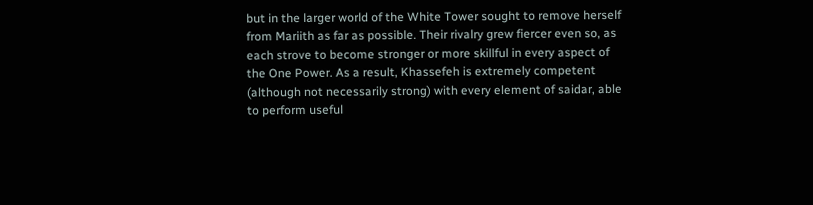but in the larger world of the White Tower sought to remove herself from Mariith as far as possible. Their rivalry grew fiercer even so, as each strove to become stronger or more skillful in every aspect of the One Power. As a result, Khassefeh is extremely competent (although not necessarily strong) with every element of saidar, able to perform useful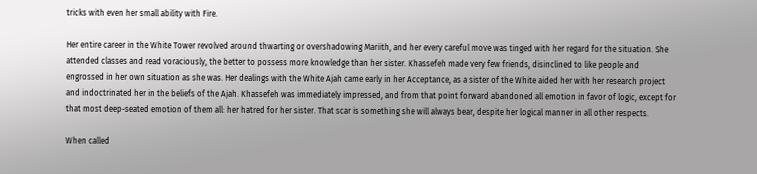tricks with even her small ability with Fire.

Her entire career in the White Tower revolved around thwarting or overshadowing Mariith, and her every careful move was tinged with her regard for the situation. She attended classes and read voraciously, the better to possess more knowledge than her sister. Khassefeh made very few friends, disinclined to like people and engrossed in her own situation as she was. Her dealings with the White Ajah came early in her Acceptance, as a sister of the White aided her with her research project and indoctrinated her in the beliefs of the Ajah. Khassefeh was immediately impressed, and from that point forward abandoned all emotion in favor of logic, except for that most deep-seated emotion of them all: her hatred for her sister. That scar is something she will always bear, despite her logical manner in all other respects.

When called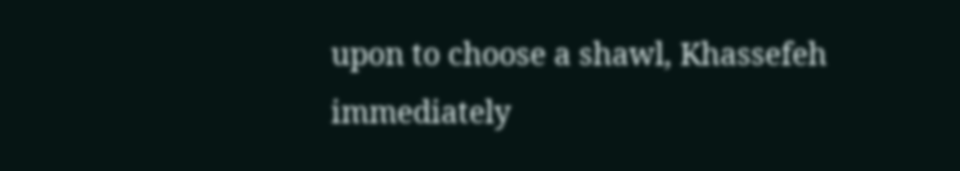upon to choose a shawl, Khassefeh immediately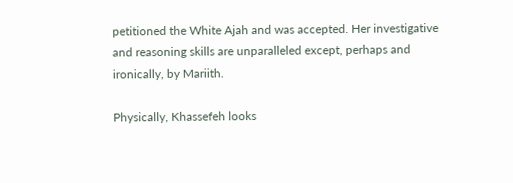petitioned the White Ajah and was accepted. Her investigative and reasoning skills are unparalleled except, perhaps and ironically, by Mariith.

Physically, Khassefeh looks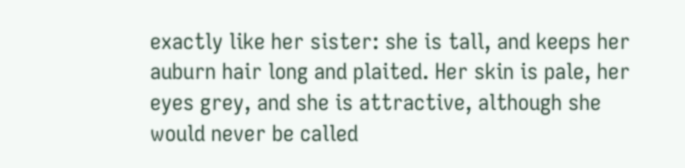exactly like her sister: she is tall, and keeps her auburn hair long and plaited. Her skin is pale, her eyes grey, and she is attractive, although she would never be called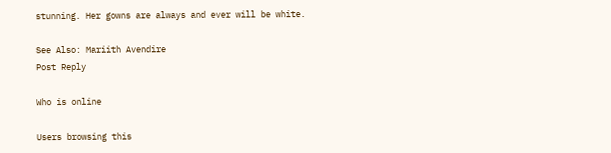stunning. Her gowns are always and ever will be white.

See Also: Mariith Avendire
Post Reply

Who is online

Users browsing this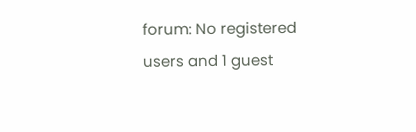forum: No registered users and 1 guest